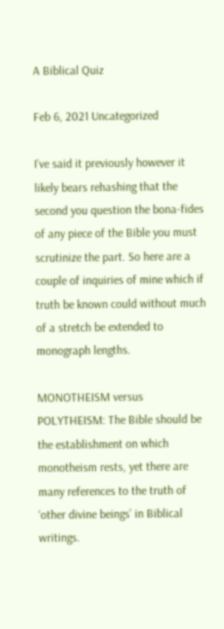A Biblical Quiz

Feb 6, 2021 Uncategorized

I’ve said it previously however it likely bears rehashing that the second you question the bona-fides of any piece of the Bible you must scrutinize the part. So here are a couple of inquiries of mine which if truth be known could without much of a stretch be extended to monograph lengths.

MONOTHEISM versus POLYTHEISM: The Bible should be the establishment on which monotheism rests, yet there are many references to the truth of ‘other divine beings’ in Biblical writings.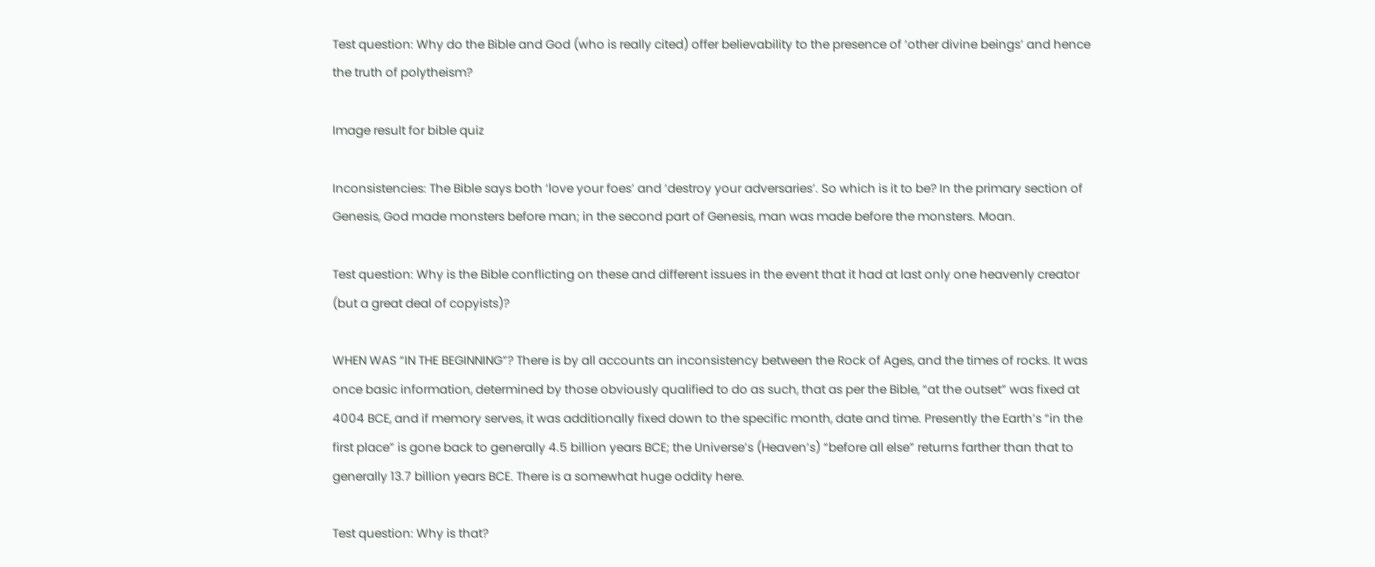Test question: Why do the Bible and God (who is really cited) offer believability to the presence of ‘other divine beings’ and hence the truth of polytheism?

Image result for bible quiz

Inconsistencies: The Bible says both ‘love your foes’ and ‘destroy your adversaries’. So which is it to be? In the primary section of Genesis, God made monsters before man; in the second part of Genesis, man was made before the monsters. Moan.

Test question: Why is the Bible conflicting on these and different issues in the event that it had at last only one heavenly creator (but a great deal of copyists)?

WHEN WAS “IN THE BEGINNING”? There is by all accounts an inconsistency between the Rock of Ages, and the times of rocks. It was once basic information, determined by those obviously qualified to do as such, that as per the Bible, “at the outset” was fixed at 4004 BCE, and if memory serves, it was additionally fixed down to the specific month, date and time. Presently the Earth’s “in the first place” is gone back to generally 4.5 billion years BCE; the Universe’s (Heaven’s) “before all else” returns farther than that to generally 13.7 billion years BCE. There is a somewhat huge oddity here.

Test question: Why is that?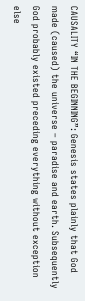CAUSALITY “IN THE BEGINNING”: Genesis states plainly that God made (caused) the universe – paradise and earth. Subsequently God probably existed preceding everything without exception else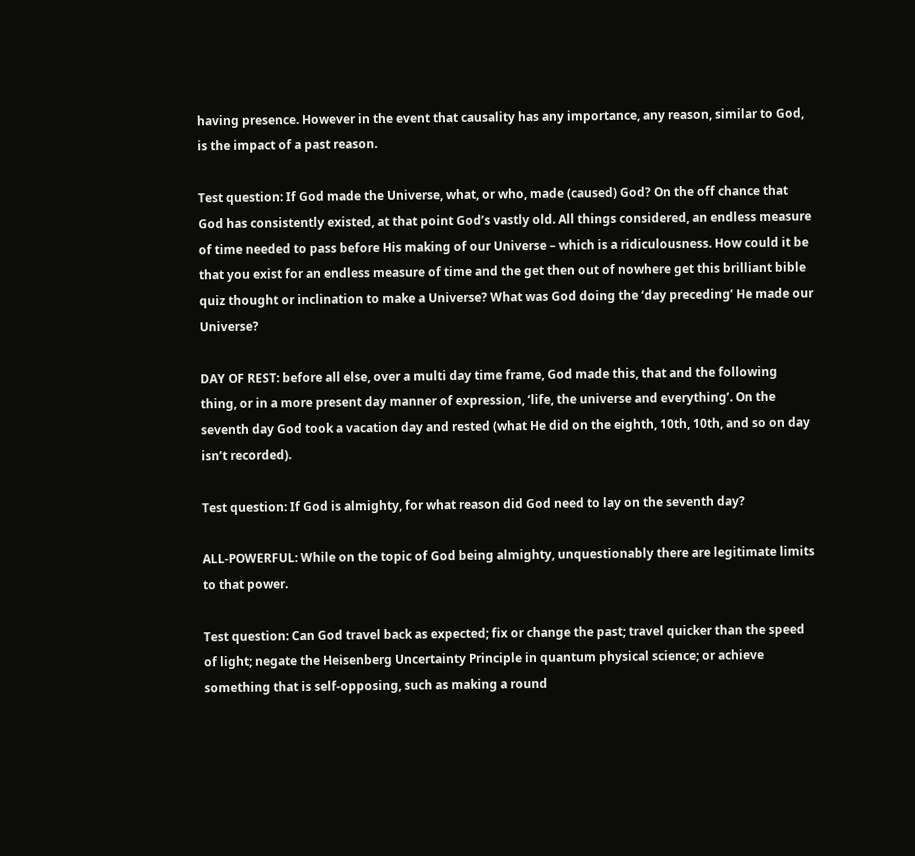having presence. However in the event that causality has any importance, any reason, similar to God, is the impact of a past reason.

Test question: If God made the Universe, what, or who, made (caused) God? On the off chance that God has consistently existed, at that point God’s vastly old. All things considered, an endless measure of time needed to pass before His making of our Universe – which is a ridiculousness. How could it be that you exist for an endless measure of time and the get then out of nowhere get this brilliant bible quiz thought or inclination to make a Universe? What was God doing the ‘day preceding’ He made our Universe?

DAY OF REST: before all else, over a multi day time frame, God made this, that and the following thing, or in a more present day manner of expression, ‘life, the universe and everything’. On the seventh day God took a vacation day and rested (what He did on the eighth, 10th, 10th, and so on day isn’t recorded).

Test question: If God is almighty, for what reason did God need to lay on the seventh day?

ALL-POWERFUL: While on the topic of God being almighty, unquestionably there are legitimate limits to that power.

Test question: Can God travel back as expected; fix or change the past; travel quicker than the speed of light; negate the Heisenberg Uncertainty Principle in quantum physical science; or achieve something that is self-opposing, such as making a round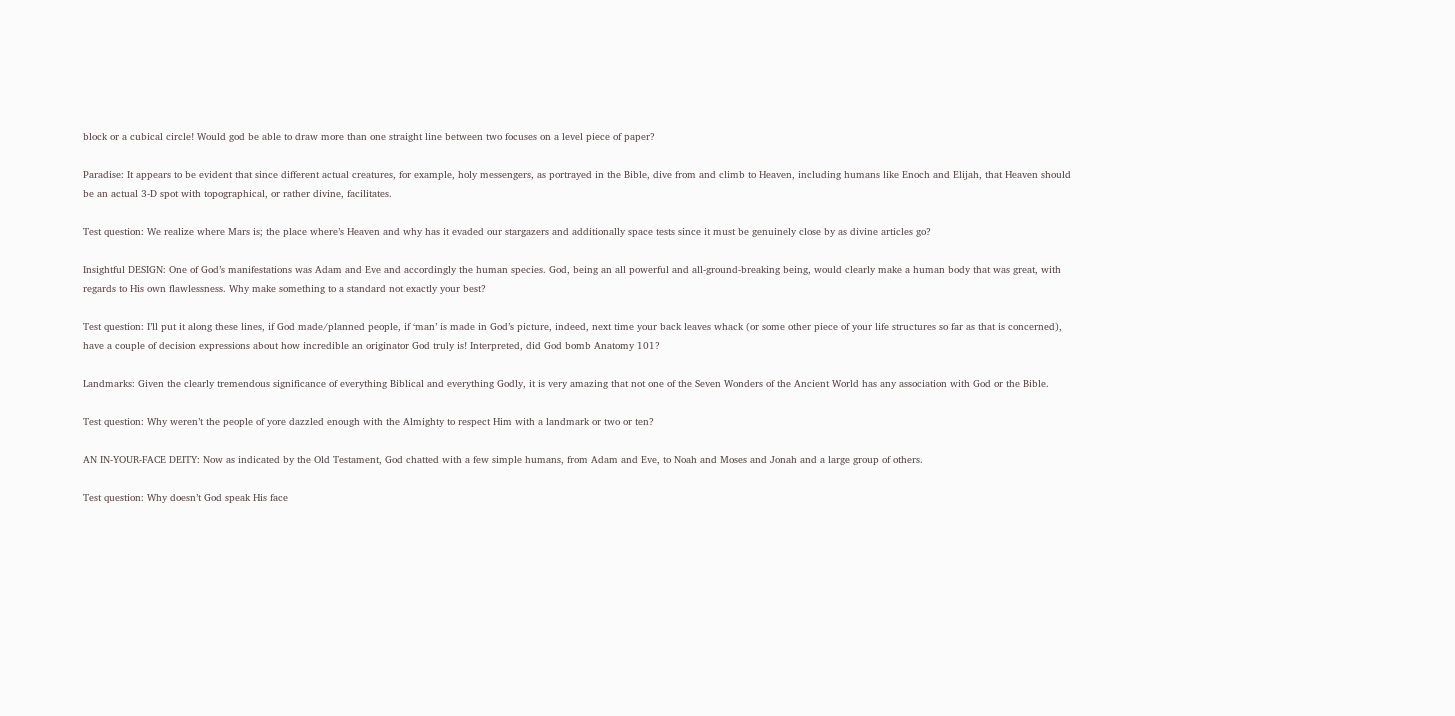block or a cubical circle! Would god be able to draw more than one straight line between two focuses on a level piece of paper?

Paradise: It appears to be evident that since different actual creatures, for example, holy messengers, as portrayed in the Bible, dive from and climb to Heaven, including humans like Enoch and Elijah, that Heaven should be an actual 3-D spot with topographical, or rather divine, facilitates.

Test question: We realize where Mars is; the place where’s Heaven and why has it evaded our stargazers and additionally space tests since it must be genuinely close by as divine articles go?

Insightful DESIGN: One of God’s manifestations was Adam and Eve and accordingly the human species. God, being an all powerful and all-ground-breaking being, would clearly make a human body that was great, with regards to His own flawlessness. Why make something to a standard not exactly your best?

Test question: I’ll put it along these lines, if God made/planned people, if ‘man’ is made in God’s picture, indeed, next time your back leaves whack (or some other piece of your life structures so far as that is concerned), have a couple of decision expressions about how incredible an originator God truly is! Interpreted, did God bomb Anatomy 101?

Landmarks: Given the clearly tremendous significance of everything Biblical and everything Godly, it is very amazing that not one of the Seven Wonders of the Ancient World has any association with God or the Bible.

Test question: Why weren’t the people of yore dazzled enough with the Almighty to respect Him with a landmark or two or ten?

AN IN-YOUR-FACE DEITY: Now as indicated by the Old Testament, God chatted with a few simple humans, from Adam and Eve, to Noah and Moses and Jonah and a large group of others.

Test question: Why doesn’t God speak His face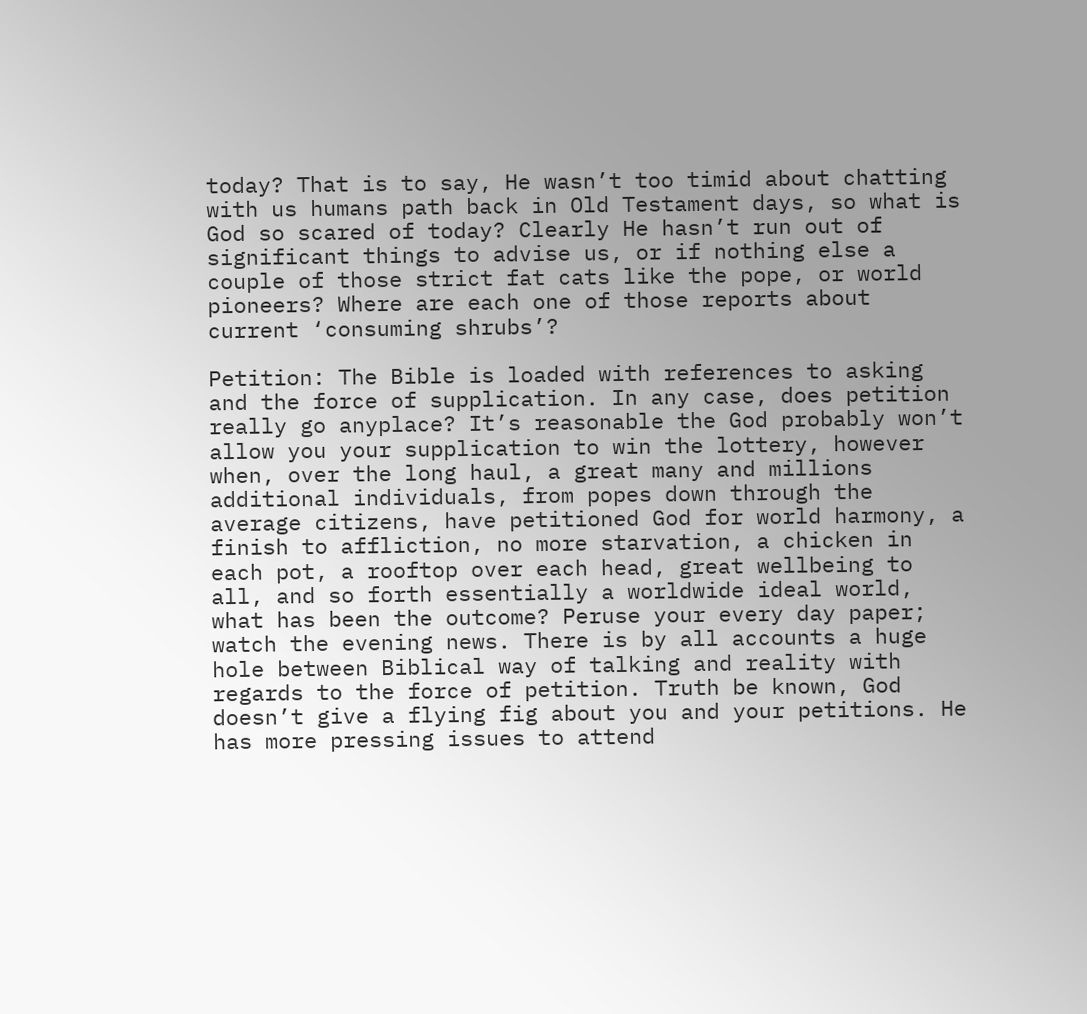today? That is to say, He wasn’t too timid about chatting with us humans path back in Old Testament days, so what is God so scared of today? Clearly He hasn’t run out of significant things to advise us, or if nothing else a couple of those strict fat cats like the pope, or world pioneers? Where are each one of those reports about current ‘consuming shrubs’?

Petition: The Bible is loaded with references to asking and the force of supplication. In any case, does petition really go anyplace? It’s reasonable the God probably won’t allow you your supplication to win the lottery, however when, over the long haul, a great many and millions additional individuals, from popes down through the average citizens, have petitioned God for world harmony, a finish to affliction, no more starvation, a chicken in each pot, a rooftop over each head, great wellbeing to all, and so forth essentially a worldwide ideal world, what has been the outcome? Peruse your every day paper; watch the evening news. There is by all accounts a huge hole between Biblical way of talking and reality with regards to the force of petition. Truth be known, God doesn’t give a flying fig about you and your petitions. He has more pressing issues to attend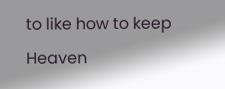to like how to keep Heaven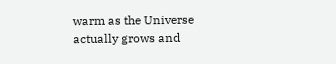warm as the Universe actually grows and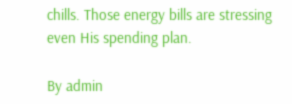chills. Those energy bills are stressing even His spending plan.

By admin